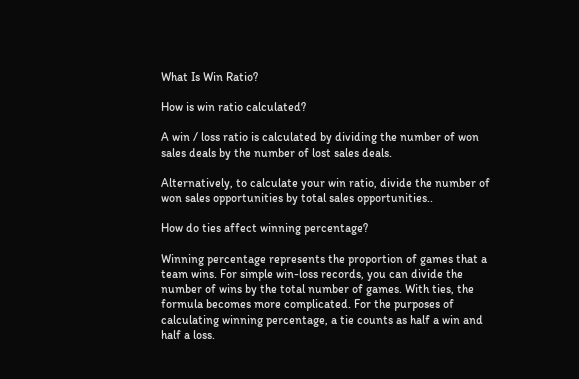What Is Win Ratio?

How is win ratio calculated?

A win / loss ratio is calculated by dividing the number of won sales deals by the number of lost sales deals.

Alternatively, to calculate your win ratio, divide the number of won sales opportunities by total sales opportunities..

How do ties affect winning percentage?

Winning percentage represents the proportion of games that a team wins. For simple win-loss records, you can divide the number of wins by the total number of games. With ties, the formula becomes more complicated. For the purposes of calculating winning percentage, a tie counts as half a win and half a loss.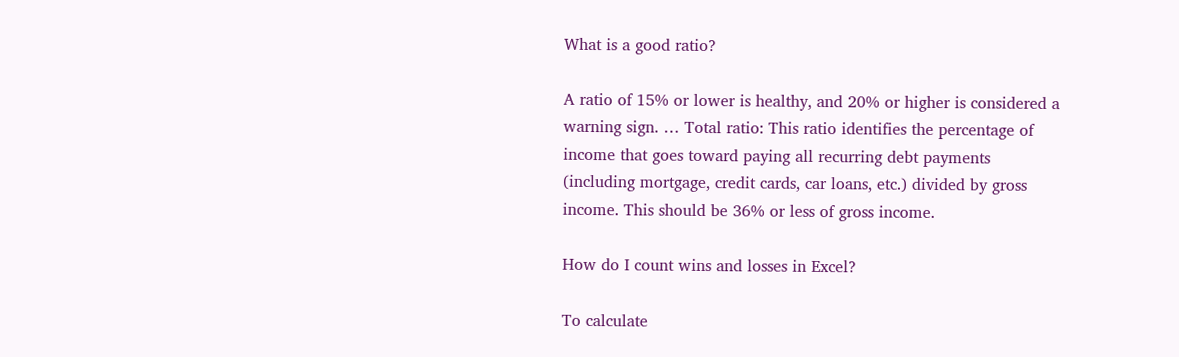What is a good ratio?

A ratio of 15% or lower is healthy, and 20% or higher is considered a warning sign. … Total ratio: This ratio identifies the percentage of income that goes toward paying all recurring debt payments (including mortgage, credit cards, car loans, etc.) divided by gross income. This should be 36% or less of gross income.

How do I count wins and losses in Excel?

To calculate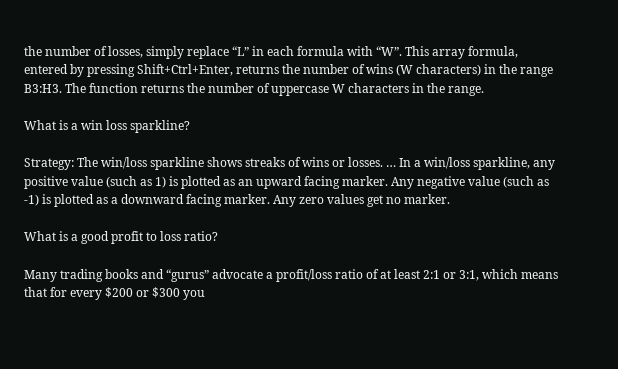the number of losses, simply replace “L” in each formula with “W”. This array formula, entered by pressing Shift+Ctrl+Enter, returns the number of wins (W characters) in the range B3:H3. The function returns the number of uppercase W characters in the range.

What is a win loss sparkline?

Strategy: The win/loss sparkline shows streaks of wins or losses. … In a win/loss sparkline, any positive value (such as 1) is plotted as an upward facing marker. Any negative value (such as -1) is plotted as a downward facing marker. Any zero values get no marker.

What is a good profit to loss ratio?

Many trading books and “gurus” advocate a profit/loss ratio of at least 2:1 or 3:1, which means that for every $200 or $300 you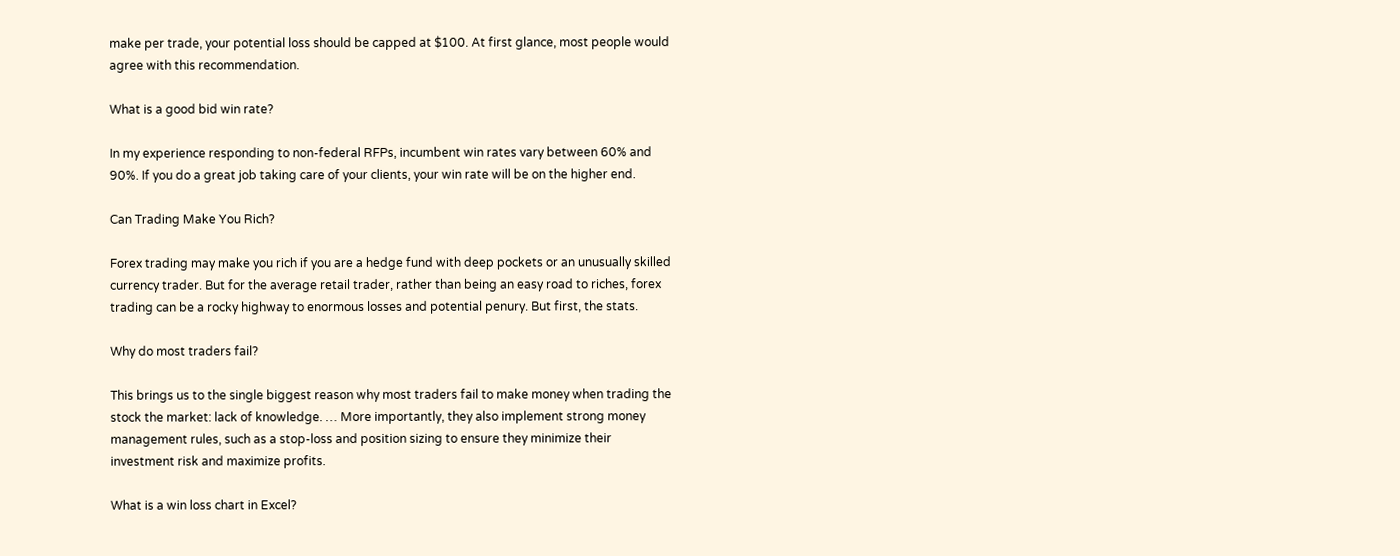make per trade, your potential loss should be capped at $100. At first glance, most people would agree with this recommendation.

What is a good bid win rate?

In my experience responding to non-federal RFPs, incumbent win rates vary between 60% and 90%. If you do a great job taking care of your clients, your win rate will be on the higher end.

Can Trading Make You Rich?

Forex trading may make you rich if you are a hedge fund with deep pockets or an unusually skilled currency trader. But for the average retail trader, rather than being an easy road to riches, forex trading can be a rocky highway to enormous losses and potential penury. But first, the stats.

Why do most traders fail?

This brings us to the single biggest reason why most traders fail to make money when trading the stock the market: lack of knowledge. … More importantly, they also implement strong money management rules, such as a stop-loss and position sizing to ensure they minimize their investment risk and maximize profits.

What is a win loss chart in Excel?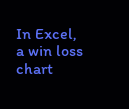In Excel, a win loss chart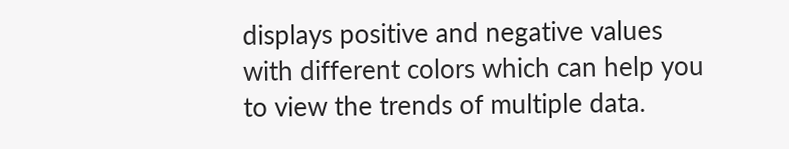displays positive and negative values with different colors which can help you to view the trends of multiple data.